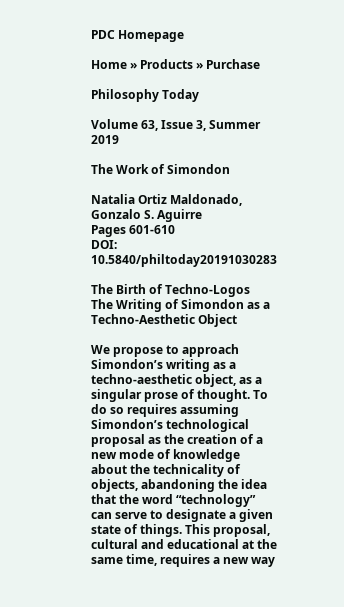PDC Homepage

Home » Products » Purchase

Philosophy Today

Volume 63, Issue 3, Summer 2019

The Work of Simondon

Natalia Ortiz Maldonado, Gonzalo S. Aguirre
Pages 601-610
DOI: 10.5840/philtoday20191030283

The Birth of Techno-Logos
The Writing of Simondon as a Techno-Aesthetic Object

We propose to approach Simondon’s writing as a techno-aesthetic object, as a singular prose of thought. To do so requires assuming Simondon’s technological proposal as the creation of a new mode of knowledge about the technicality of objects, abandoning the idea that the word “technology” can serve to designate a given state of things. This proposal, cultural and educational at the same time, requires a new way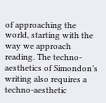of approaching the world, starting with the way we approach reading. The techno-aesthetics of Simondon’s writing also requires a techno-aesthetic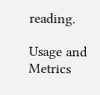reading.

Usage and Metrics